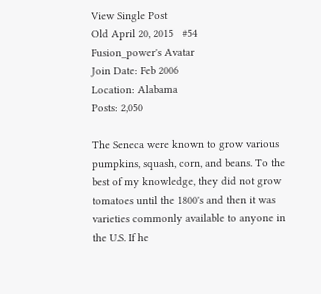View Single Post
Old April 20, 2015   #54
Fusion_power's Avatar
Join Date: Feb 2006
Location: Alabama
Posts: 2,050

The Seneca were known to grow various pumpkins, squash, corn, and beans. To the best of my knowledge, they did not grow tomatoes until the 1800's and then it was varieties commonly available to anyone in the U.S. If he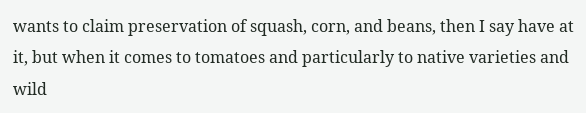wants to claim preservation of squash, corn, and beans, then I say have at it, but when it comes to tomatoes and particularly to native varieties and wild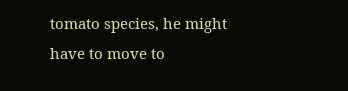tomato species, he might have to move to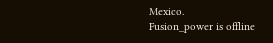Mexico.
Fusion_power is offline